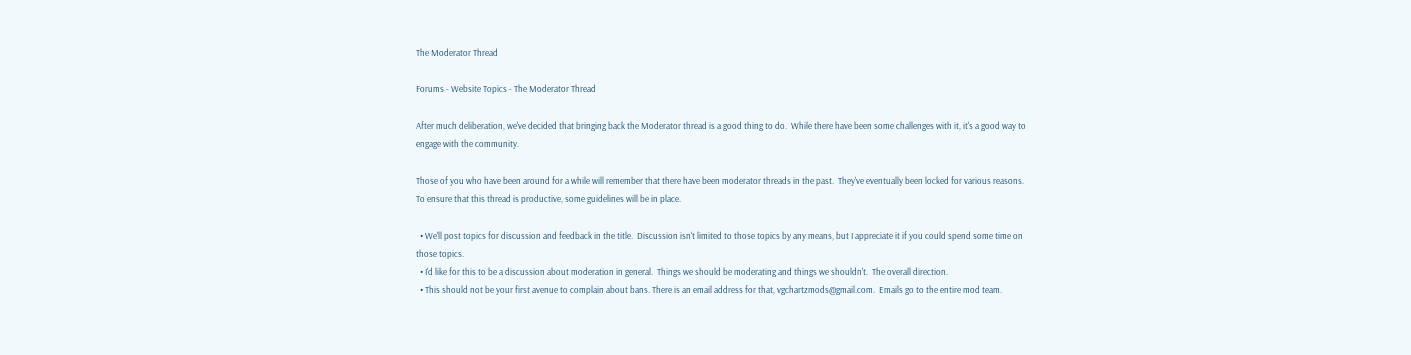The Moderator Thread

Forums - Website Topics - The Moderator Thread

After much deliberation, we've decided that bringing back the Moderator thread is a good thing to do.  While there have been some challenges with it, it's a good way to engage with the community.

Those of you who have been around for a while will remember that there have been moderator threads in the past.  They've eventually been locked for various reasons.  To ensure that this thread is productive, some guidelines will be in place.

  • We'll post topics for discussion and feedback in the title.  Discussion isn't limited to those topics by any means, but I appreciate it if you could spend some time on those topics.
  • I'd like for this to be a discussion about moderation in general.  Things we should be moderating and things we shouldn't.  The overall direction.
  • This should not be your first avenue to complain about bans. There is an email address for that, vgchartzmods@gmail.com.  Emails go to the entire mod team.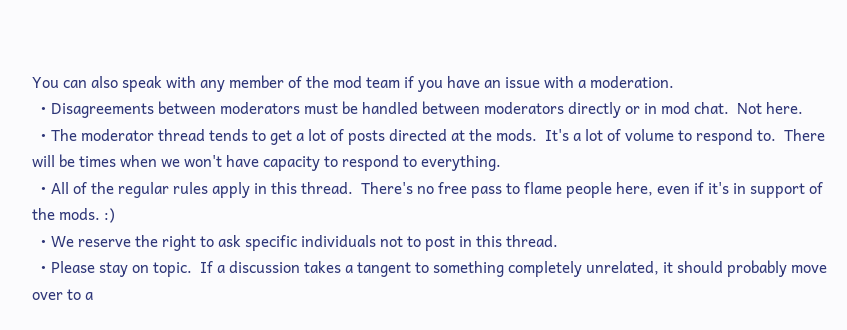You can also speak with any member of the mod team if you have an issue with a moderation.
  • Disagreements between moderators must be handled between moderators directly or in mod chat.  Not here.
  • The moderator thread tends to get a lot of posts directed at the mods.  It's a lot of volume to respond to.  There will be times when we won't have capacity to respond to everything.
  • All of the regular rules apply in this thread.  There's no free pass to flame people here, even if it's in support of the mods. :)
  • We reserve the right to ask specific individuals not to post in this thread.
  • Please stay on topic.  If a discussion takes a tangent to something completely unrelated, it should probably move over to a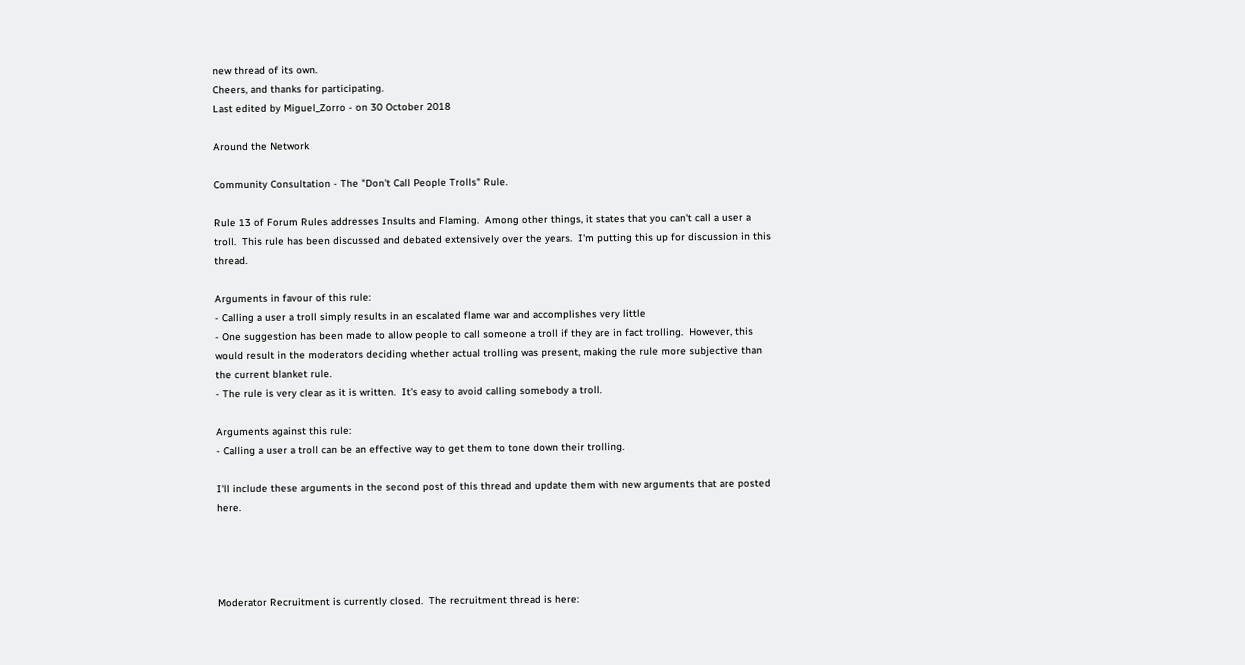new thread of its own.
Cheers, and thanks for participating.
Last edited by Miguel_Zorro - on 30 October 2018

Around the Network

Community Consultation - The "Don't Call People Trolls" Rule.

Rule 13 of Forum Rules addresses Insults and Flaming.  Among other things, it states that you can't call a user a troll.  This rule has been discussed and debated extensively over the years.  I'm putting this up for discussion in this thread.

Arguments in favour of this rule:
- Calling a user a troll simply results in an escalated flame war and accomplishes very little
- One suggestion has been made to allow people to call someone a troll if they are in fact trolling.  However, this would result in the moderators deciding whether actual trolling was present, making the rule more subjective than the current blanket rule.
- The rule is very clear as it is written.  It's easy to avoid calling somebody a troll.

Arguments against this rule:
- Calling a user a troll can be an effective way to get them to tone down their trolling.

I'll include these arguments in the second post of this thread and update them with new arguments that are posted here.




Moderator Recruitment is currently closed.  The recruitment thread is here: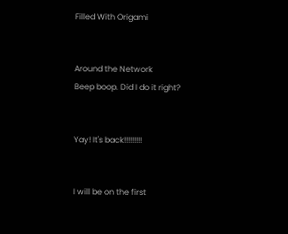Filled With Origami


Around the Network
Beep boop. Did I do it right?


Yay! It's back!!!!!!!!!


I will be on the first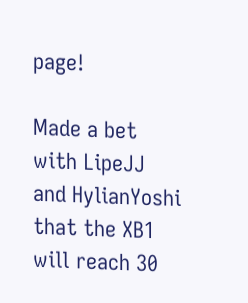page!

Made a bet with LipeJJ and HylianYoshi that the XB1 will reach 30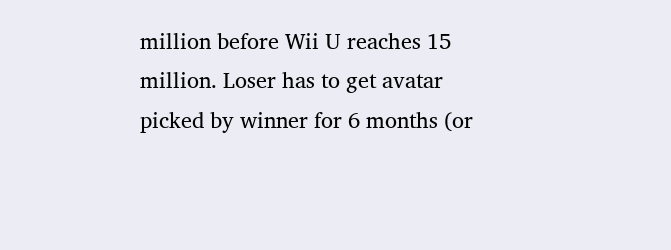million before Wii U reaches 15 million. Loser has to get avatar picked by winner for 6 months (or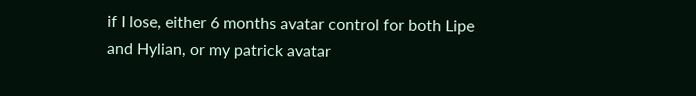if I lose, either 6 months avatar control for both Lipe and Hylian, or my patrick avatar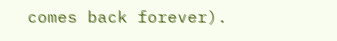comes back forever).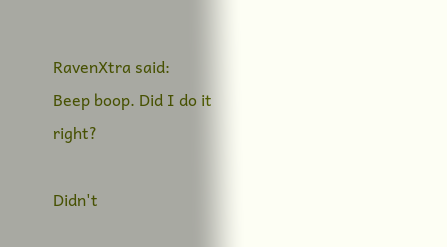RavenXtra said:
Beep boop. Did I do it right?

Didn't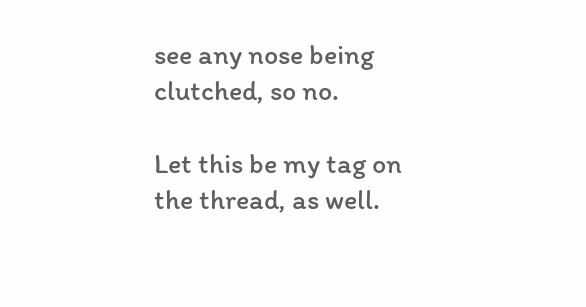see any nose being clutched, so no.

Let this be my tag on the thread, as well.